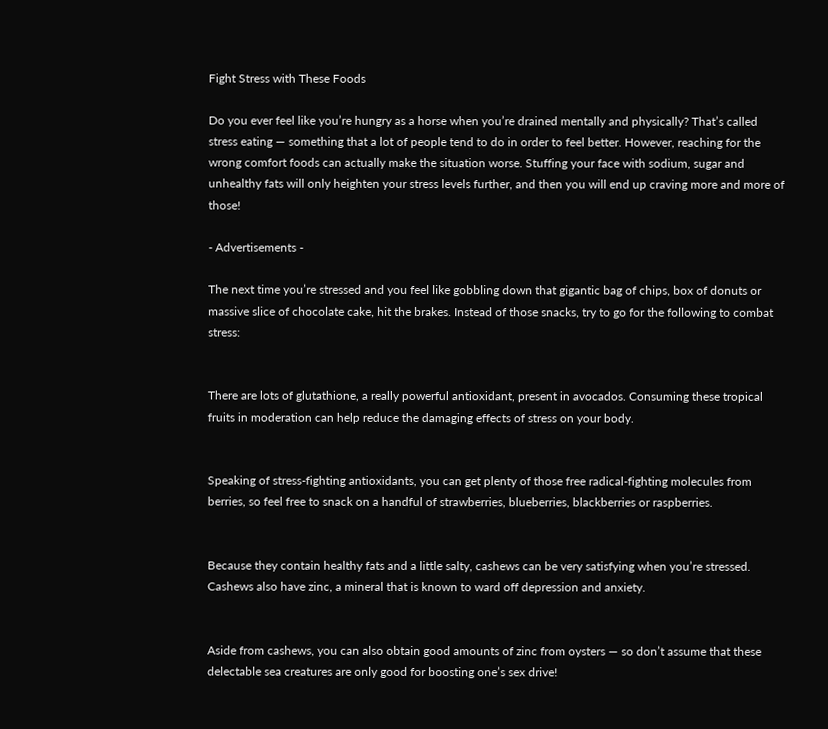Fight Stress with These Foods

Do you ever feel like you’re hungry as a horse when you’re drained mentally and physically? That’s called stress eating — something that a lot of people tend to do in order to feel better. However, reaching for the wrong comfort foods can actually make the situation worse. Stuffing your face with sodium, sugar and unhealthy fats will only heighten your stress levels further, and then you will end up craving more and more of those!

- Advertisements -

The next time you’re stressed and you feel like gobbling down that gigantic bag of chips, box of donuts or massive slice of chocolate cake, hit the brakes. Instead of those snacks, try to go for the following to combat stress:


There are lots of glutathione, a really powerful antioxidant, present in avocados. Consuming these tropical fruits in moderation can help reduce the damaging effects of stress on your body.


Speaking of stress-fighting antioxidants, you can get plenty of those free radical-fighting molecules from berries, so feel free to snack on a handful of strawberries, blueberries, blackberries or raspberries.


Because they contain healthy fats and a little salty, cashews can be very satisfying when you’re stressed. Cashews also have zinc, a mineral that is known to ward off depression and anxiety.


Aside from cashews, you can also obtain good amounts of zinc from oysters — so don’t assume that these delectable sea creatures are only good for boosting one’s sex drive!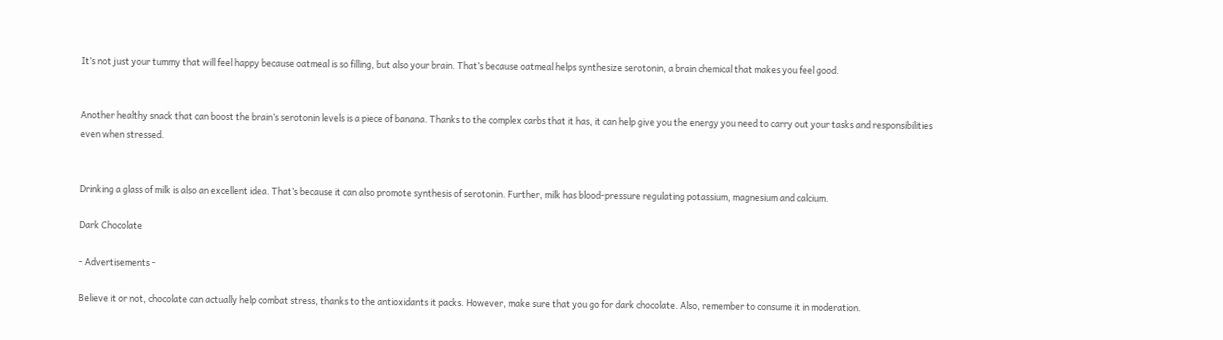It’s not just your tummy that will feel happy because oatmeal is so filling, but also your brain. That’s because oatmeal helps synthesize serotonin, a brain chemical that makes you feel good.


Another healthy snack that can boost the brain’s serotonin levels is a piece of banana. Thanks to the complex carbs that it has, it can help give you the energy you need to carry out your tasks and responsibilities even when stressed.


Drinking a glass of milk is also an excellent idea. That’s because it can also promote synthesis of serotonin. Further, milk has blood-pressure regulating potassium, magnesium and calcium.

Dark Chocolate

- Advertisements -

Believe it or not, chocolate can actually help combat stress, thanks to the antioxidants it packs. However, make sure that you go for dark chocolate. Also, remember to consume it in moderation.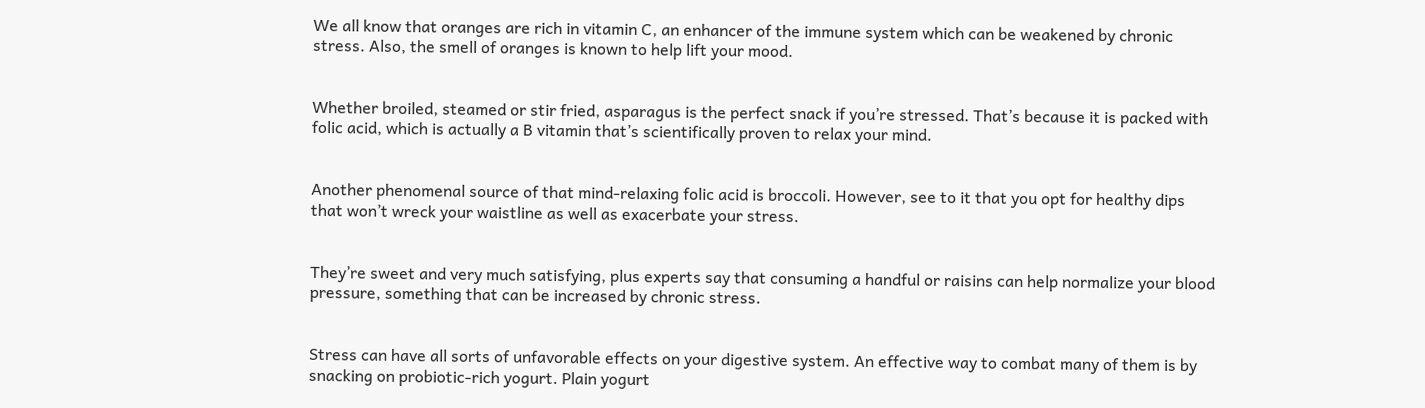We all know that oranges are rich in vitamin C, an enhancer of the immune system which can be weakened by chronic stress. Also, the smell of oranges is known to help lift your mood.


Whether broiled, steamed or stir fried, asparagus is the perfect snack if you’re stressed. That’s because it is packed with folic acid, which is actually a B vitamin that’s scientifically proven to relax your mind.


Another phenomenal source of that mind-relaxing folic acid is broccoli. However, see to it that you opt for healthy dips that won’t wreck your waistline as well as exacerbate your stress.


They’re sweet and very much satisfying, plus experts say that consuming a handful or raisins can help normalize your blood pressure, something that can be increased by chronic stress.


Stress can have all sorts of unfavorable effects on your digestive system. An effective way to combat many of them is by snacking on probiotic-rich yogurt. Plain yogurt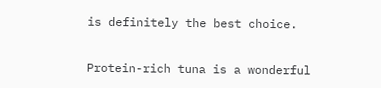is definitely the best choice.


Protein-rich tuna is a wonderful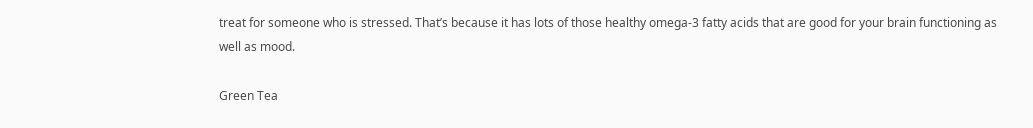treat for someone who is stressed. That’s because it has lots of those healthy omega-3 fatty acids that are good for your brain functioning as well as mood.

Green Tea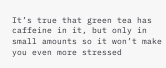It’s true that green tea has caffeine in it, but only in small amounts so it won’t make you even more stressed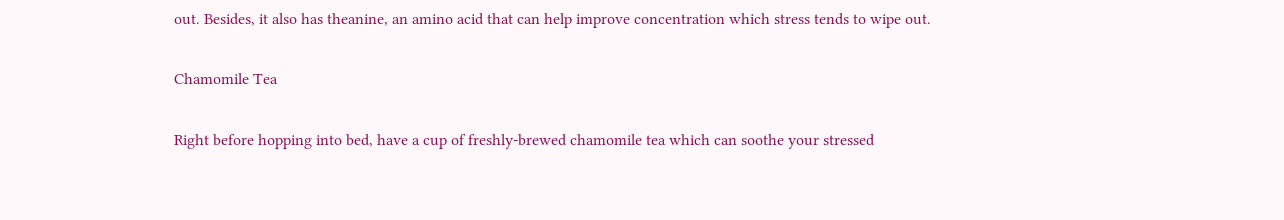out. Besides, it also has theanine, an amino acid that can help improve concentration which stress tends to wipe out.

Chamomile Tea

Right before hopping into bed, have a cup of freshly-brewed chamomile tea which can soothe your stressed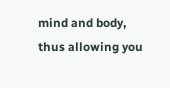mind and body, thus allowing you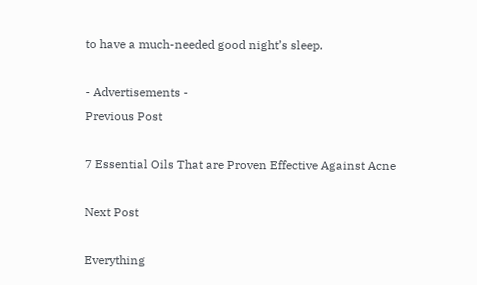to have a much-needed good night’s sleep.

- Advertisements -
Previous Post

7 Essential Oils That are Proven Effective Against Acne

Next Post

Everything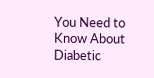You Need to Know About Diabetic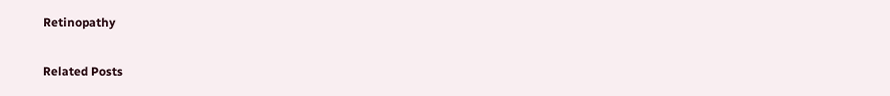Retinopathy

Related Posts